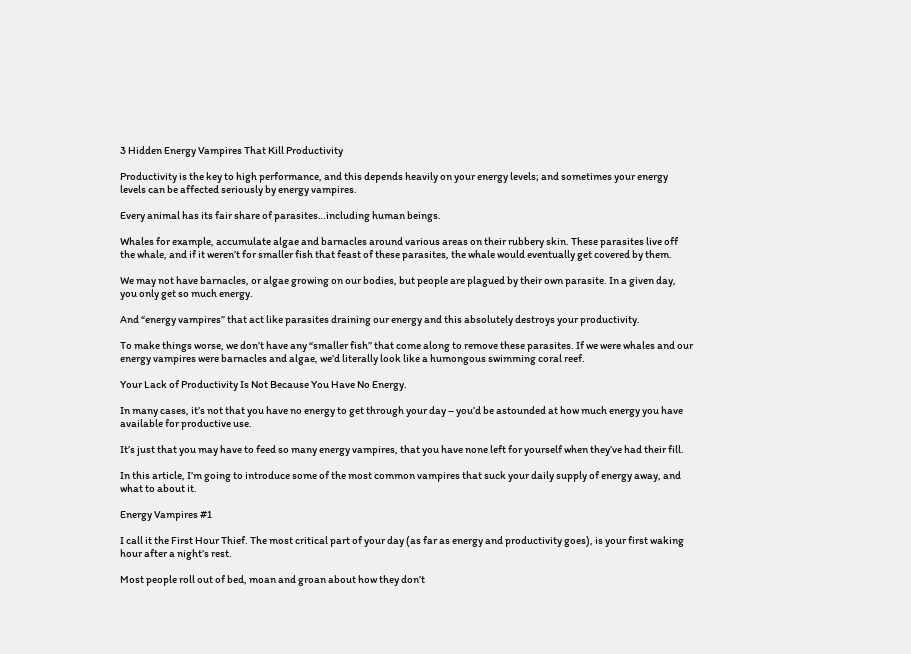3 Hidden Energy Vampires That Kill Productivity

Productivity is the key to high performance, and this depends heavily on your energy levels; and sometimes your energy levels can be affected seriously by energy vampires.

Every animal has its fair share of parasites…including human beings.

Whales for example, accumulate algae and barnacles around various areas on their rubbery skin. These parasites live off the whale, and if it weren’t for smaller fish that feast of these parasites, the whale would eventually get covered by them.

We may not have barnacles, or algae growing on our bodies, but people are plagued by their own parasite. In a given day, you only get so much energy.

And “energy vampires” that act like parasites draining our energy and this absolutely destroys your productivity.

To make things worse, we don’t have any “smaller fish” that come along to remove these parasites. If we were whales and our energy vampires were barnacles and algae, we’d literally look like a humongous swimming coral reef.

Your Lack of Productivity Is Not Because You Have No Energy.

In many cases, it’s not that you have no energy to get through your day – you’d be astounded at how much energy you have available for productive use.

It’s just that you may have to feed so many energy vampires, that you have none left for yourself when they’ve had their fill.

In this article, I’m going to introduce some of the most common vampires that suck your daily supply of energy away, and what to about it.

Energy Vampires #1

I call it the First Hour Thief. The most critical part of your day (as far as energy and productivity goes), is your first waking hour after a night’s rest.

Most people roll out of bed, moan and groan about how they don’t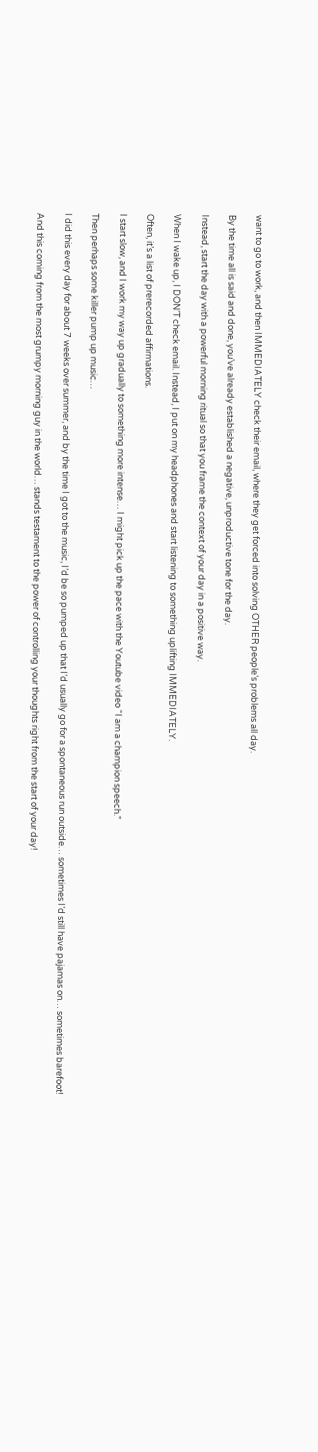want to go to work, and then IMMEDIATELY check their email, where they get forced into solving OTHER people’s problems all day.

By the time all is said and done, you’ve already established a negative, unproductive tone for the day.

Instead, start the day with a powerful morning ritual so that you frame the context of your day in a positive way.

When I wake up, I DON’T check email. Instead, I put on my headphones and start listening to something uplifting IMMEDIATELY.

Often, it’s a list of prerecorded affirmations.

I start slow, and I work my way up gradually to something more intense… I might pick up the pace with the Youtube video “I am a champion speech.”

Then perhaps some killer pump up music…

I did this every day for about 7 weeks over summer, and by the time I got to the music, I’d be so pumped up that I’d usually go for a spontaneous run outside… sometimes I’d still have pajamas on… sometimes barefoot!

And this coming from the most grumpy morning guy in the world… stands testament to the power of controlling your thoughts right from the start of your day!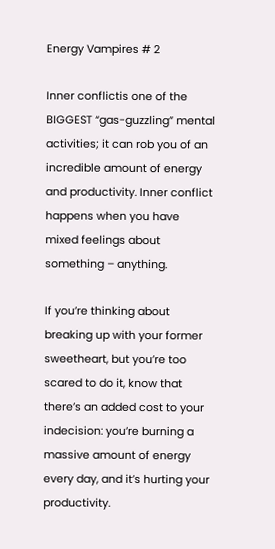Energy Vampires # 2

Inner conflictis one of the BIGGEST “gas-guzzling” mental activities; it can rob you of an incredible amount of energy and productivity. Inner conflict happens when you have mixed feelings about something – anything.

If you’re thinking about breaking up with your former sweetheart, but you’re too scared to do it, know that there’s an added cost to your indecision: you’re burning a massive amount of energy every day, and it’s hurting your productivity.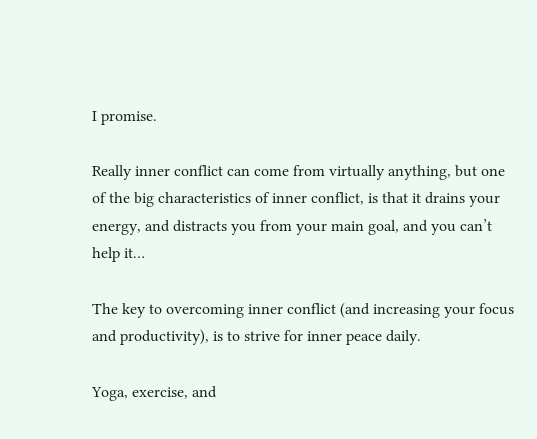I promise.

Really inner conflict can come from virtually anything, but one of the big characteristics of inner conflict, is that it drains your energy, and distracts you from your main goal, and you can’t help it…

The key to overcoming inner conflict (and increasing your focus and productivity), is to strive for inner peace daily.

Yoga, exercise, and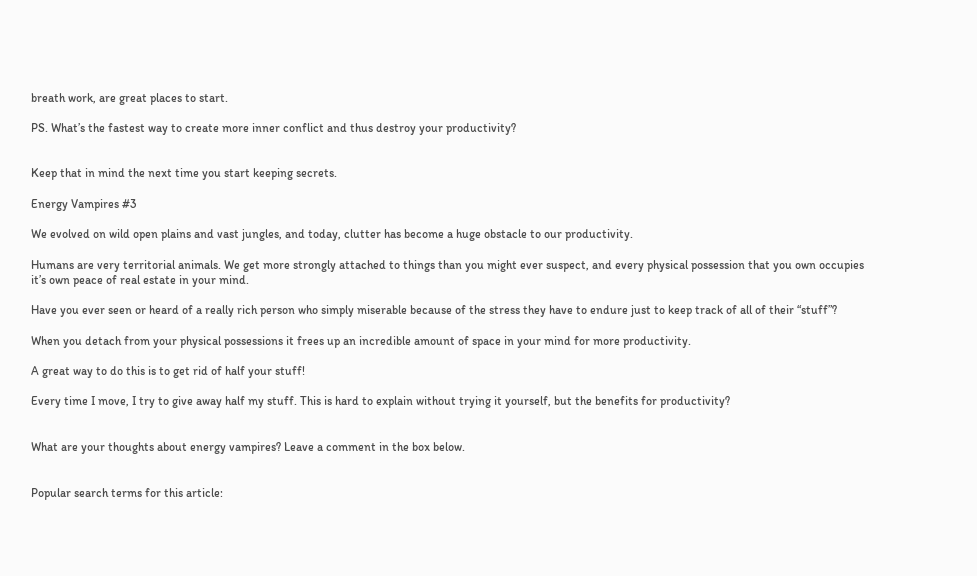breath work, are great places to start.

PS. What’s the fastest way to create more inner conflict and thus destroy your productivity?


Keep that in mind the next time you start keeping secrets.

Energy Vampires #3

We evolved on wild open plains and vast jungles, and today, clutter has become a huge obstacle to our productivity.

Humans are very territorial animals. We get more strongly attached to things than you might ever suspect, and every physical possession that you own occupies it’s own peace of real estate in your mind.

Have you ever seen or heard of a really rich person who simply miserable because of the stress they have to endure just to keep track of all of their “stuff”?

When you detach from your physical possessions it frees up an incredible amount of space in your mind for more productivity.

A great way to do this is to get rid of half your stuff!

Every time I move, I try to give away half my stuff. This is hard to explain without trying it yourself, but the benefits for productivity?


What are your thoughts about energy vampires? Leave a comment in the box below.


Popular search terms for this article: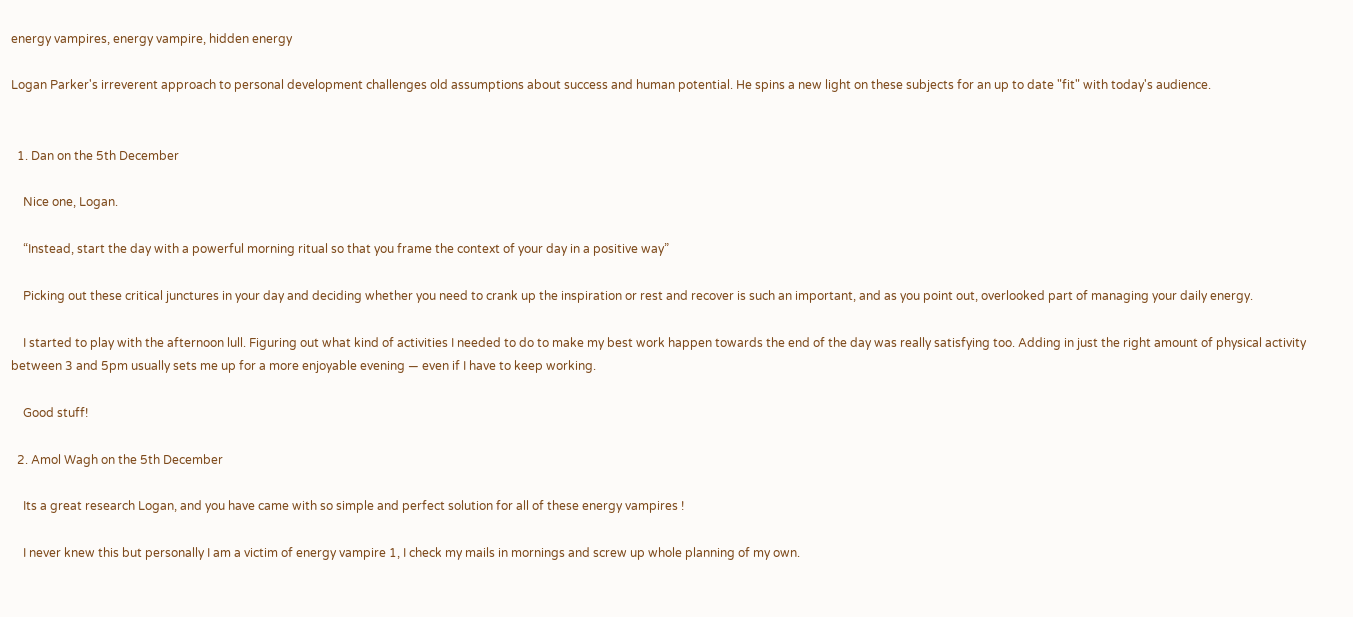energy vampires, energy vampire, hidden energy

Logan Parker's irreverent approach to personal development challenges old assumptions about success and human potential. He spins a new light on these subjects for an up to date "fit" with today's audience.


  1. Dan on the 5th December

    Nice one, Logan.

    “Instead, start the day with a powerful morning ritual so that you frame the context of your day in a positive way”

    Picking out these critical junctures in your day and deciding whether you need to crank up the inspiration or rest and recover is such an important, and as you point out, overlooked part of managing your daily energy.

    I started to play with the afternoon lull. Figuring out what kind of activities I needed to do to make my best work happen towards the end of the day was really satisfying too. Adding in just the right amount of physical activity between 3 and 5pm usually sets me up for a more enjoyable evening — even if I have to keep working.

    Good stuff!

  2. Amol Wagh on the 5th December

    Its a great research Logan, and you have came with so simple and perfect solution for all of these energy vampires !

    I never knew this but personally I am a victim of energy vampire 1, I check my mails in mornings and screw up whole planning of my own.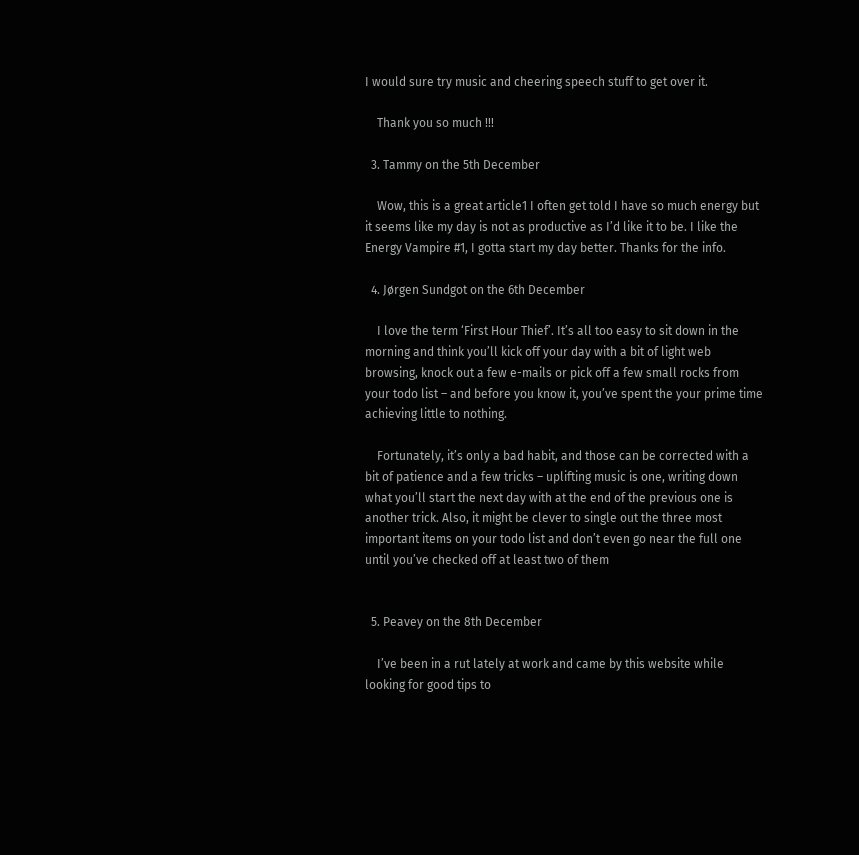I would sure try music and cheering speech stuff to get over it.

    Thank you so much !!!

  3. Tammy on the 5th December

    Wow, this is a great article1 I often get told I have so much energy but it seems like my day is not as productive as I’d like it to be. I like the Energy Vampire #1, I gotta start my day better. Thanks for the info.

  4. Jørgen Sundgot on the 6th December

    I love the term ‘First Hour Thief’. It’s all too easy to sit down in the morning and think you’ll kick off your day with a bit of light web browsing, knock out a few e-mails or pick off a few small rocks from your todo list – and before you know it, you’ve spent the your prime time achieving little to nothing.

    Fortunately, it’s only a bad habit, and those can be corrected with a bit of patience and a few tricks – uplifting music is one, writing down what you’ll start the next day with at the end of the previous one is another trick. Also, it might be clever to single out the three most important items on your todo list and don’t even go near the full one until you’ve checked off at least two of them


  5. Peavey on the 8th December

    I’ve been in a rut lately at work and came by this website while looking for good tips to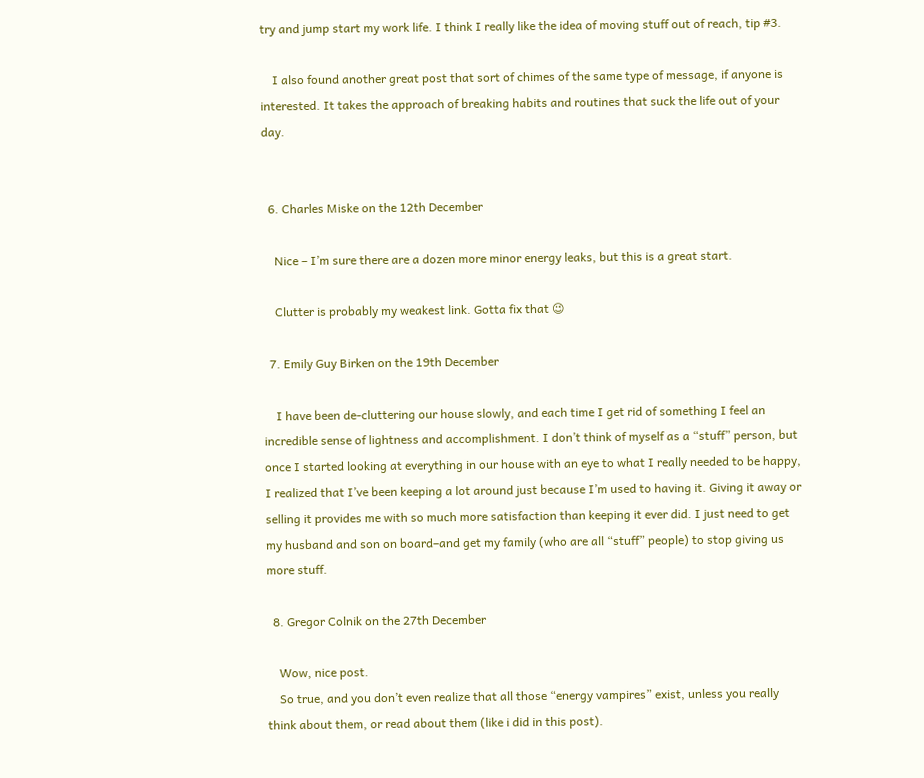try and jump start my work life. I think I really like the idea of moving stuff out of reach, tip #3.

    I also found another great post that sort of chimes of the same type of message, if anyone is interested. It takes the approach of breaking habits and routines that suck the life out of your day.


  6. Charles Miske on the 12th December

    Nice – I’m sure there are a dozen more minor energy leaks, but this is a great start.

    Clutter is probably my weakest link. Gotta fix that 😉

  7. Emily Guy Birken on the 19th December

    I have been de-cluttering our house slowly, and each time I get rid of something I feel an incredible sense of lightness and accomplishment. I don’t think of myself as a “stuff” person, but once I started looking at everything in our house with an eye to what I really needed to be happy, I realized that I’ve been keeping a lot around just because I’m used to having it. Giving it away or selling it provides me with so much more satisfaction than keeping it ever did. I just need to get my husband and son on board–and get my family (who are all “stuff” people) to stop giving us more stuff.

  8. Gregor Colnik on the 27th December

    Wow, nice post.
    So true, and you don’t even realize that all those “energy vampires” exist, unless you really think about them, or read about them (like i did in this post).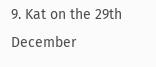9. Kat on the 29th December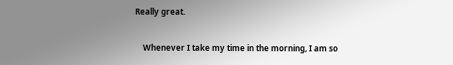Really great.

    Whenever I take my time in the morning, I am so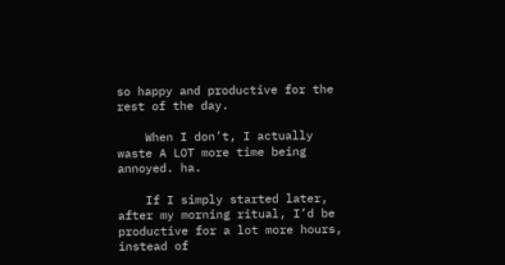so happy and productive for the rest of the day.

    When I don’t, I actually waste A LOT more time being annoyed. ha.

    If I simply started later, after my morning ritual, I’d be productive for a lot more hours, instead of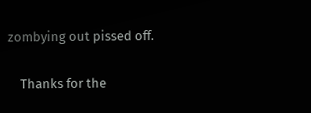zombying out pissed off.

    Thanks for the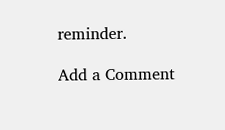reminder.

Add a Comment